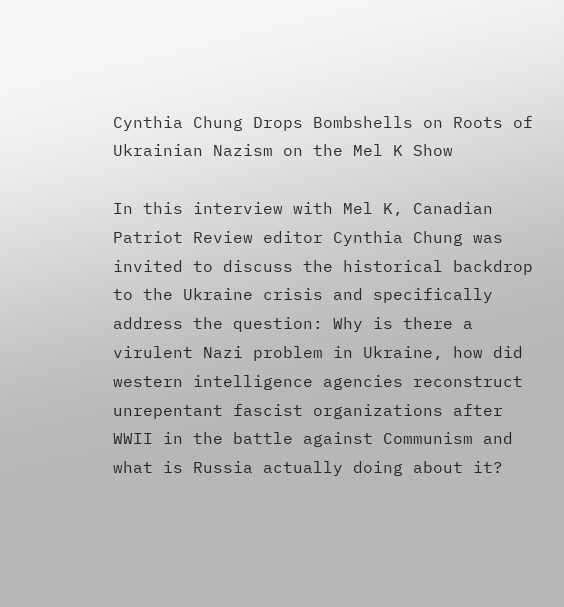Cynthia Chung Drops Bombshells on Roots of Ukrainian Nazism on the Mel K Show

In this interview with Mel K, Canadian Patriot Review editor Cynthia Chung was invited to discuss the historical backdrop to the Ukraine crisis and specifically address the question: Why is there a virulent Nazi problem in Ukraine, how did western intelligence agencies reconstruct unrepentant fascist organizations after WWII in the battle against Communism and what is Russia actually doing about it?